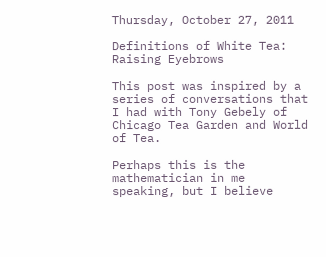Thursday, October 27, 2011

Definitions of White Tea: Raising Eyebrows

This post was inspired by a series of conversations that I had with Tony Gebely of Chicago Tea Garden and World of Tea.

Perhaps this is the mathematician in me speaking, but I believe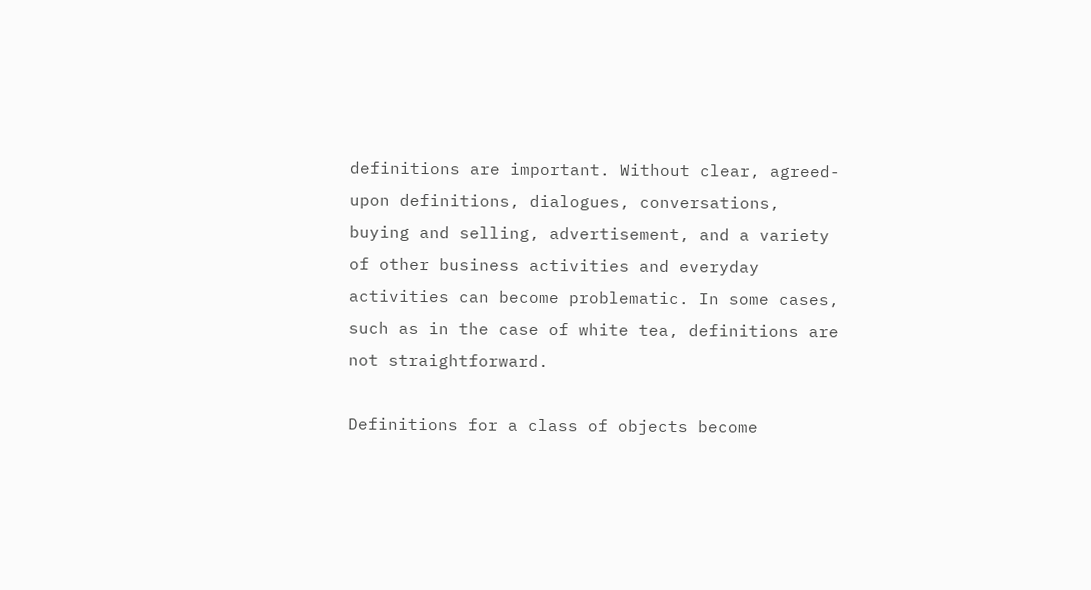definitions are important. Without clear, agreed-upon definitions, dialogues, conversations, buying and selling, advertisement, and a variety of other business activities and everyday activities can become problematic. In some cases, such as in the case of white tea, definitions are not straightforward.

Definitions for a class of objects become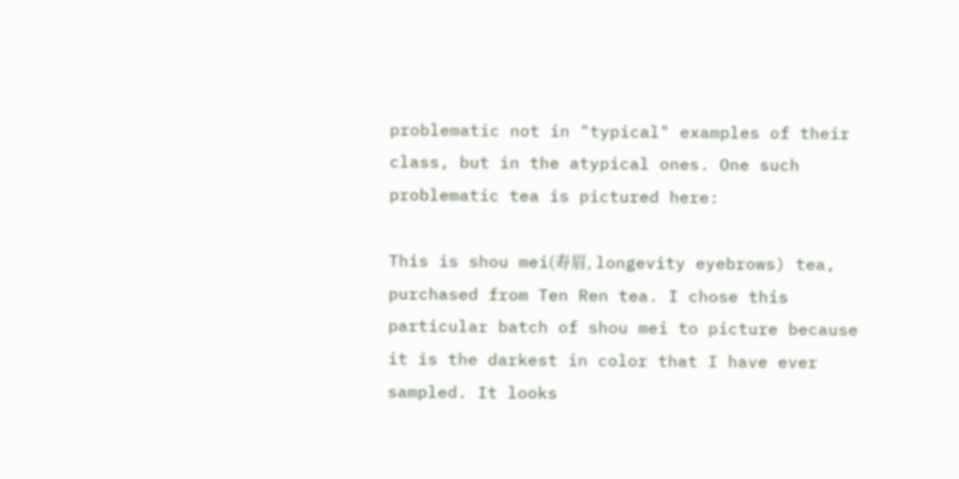problematic not in "typical" examples of their class, but in the atypical ones. One such problematic tea is pictured here:

This is shou mei(寿眉, longevity eyebrows) tea, purchased from Ten Ren tea. I chose this particular batch of shou mei to picture because it is the darkest in color that I have ever sampled. It looks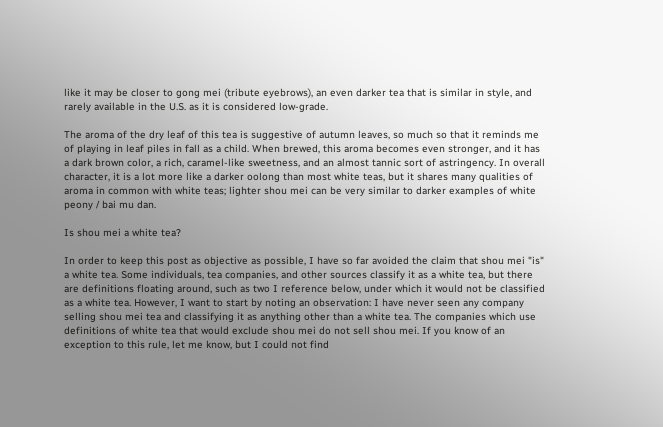like it may be closer to gong mei (tribute eyebrows), an even darker tea that is similar in style, and rarely available in the U.S. as it is considered low-grade.

The aroma of the dry leaf of this tea is suggestive of autumn leaves, so much so that it reminds me of playing in leaf piles in fall as a child. When brewed, this aroma becomes even stronger, and it has a dark brown color, a rich, caramel-like sweetness, and an almost tannic sort of astringency. In overall character, it is a lot more like a darker oolong than most white teas, but it shares many qualities of aroma in common with white teas; lighter shou mei can be very similar to darker examples of white peony / bai mu dan.

Is shou mei a white tea?

In order to keep this post as objective as possible, I have so far avoided the claim that shou mei "is" a white tea. Some individuals, tea companies, and other sources classify it as a white tea, but there are definitions floating around, such as two I reference below, under which it would not be classified as a white tea. However, I want to start by noting an observation: I have never seen any company selling shou mei tea and classifying it as anything other than a white tea. The companies which use definitions of white tea that would exclude shou mei do not sell shou mei. If you know of an exception to this rule, let me know, but I could not find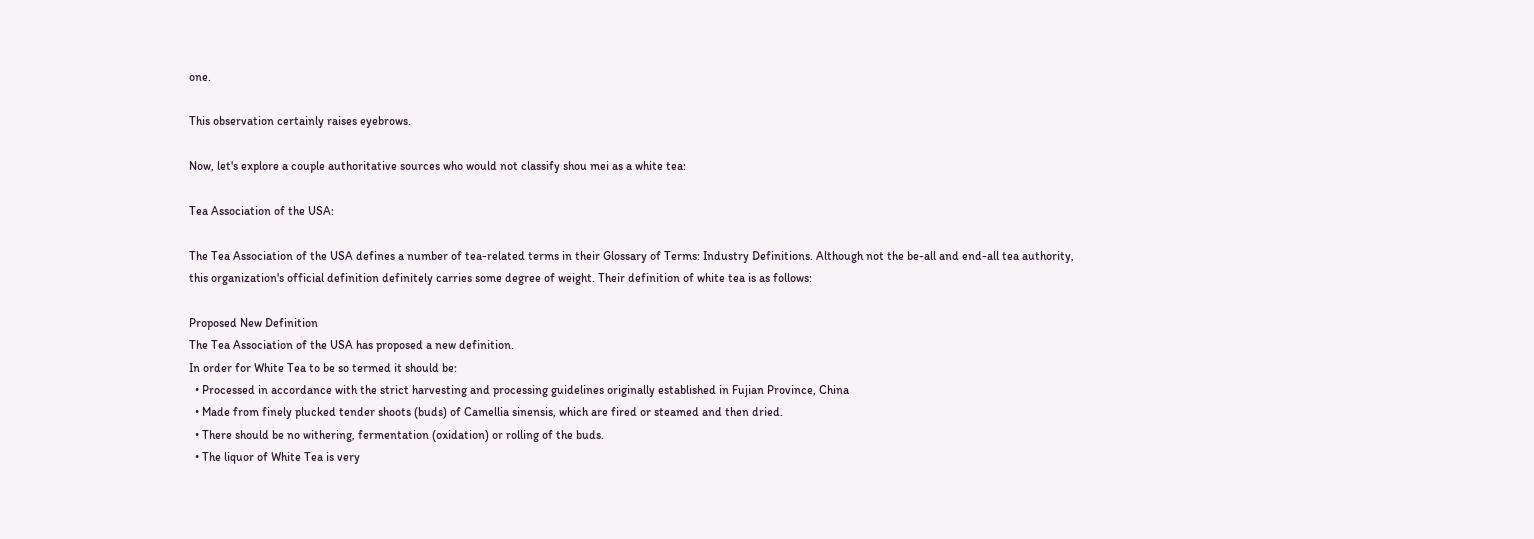one.

This observation certainly raises eyebrows.

Now, let's explore a couple authoritative sources who would not classify shou mei as a white tea:

Tea Association of the USA:

The Tea Association of the USA defines a number of tea-related terms in their Glossary of Terms: Industry Definitions. Although not the be-all and end-all tea authority, this organization's official definition definitely carries some degree of weight. Their definition of white tea is as follows:

Proposed New Definition
The Tea Association of the USA has proposed a new definition.
In order for White Tea to be so termed it should be:
  • Processed in accordance with the strict harvesting and processing guidelines originally established in Fujian Province, China
  • Made from finely plucked tender shoots (buds) of Camellia sinensis, which are fired or steamed and then dried.
  • There should be no withering, fermentation (oxidation) or rolling of the buds.
  • The liquor of White Tea is very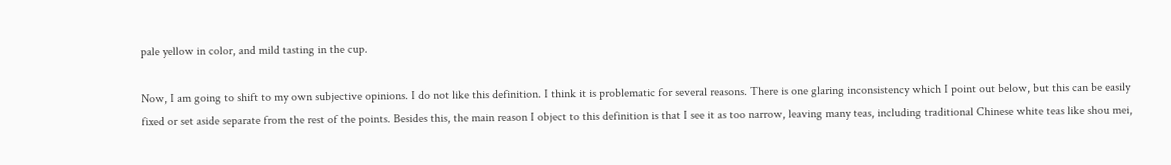pale yellow in color, and mild tasting in the cup.

Now, I am going to shift to my own subjective opinions. I do not like this definition. I think it is problematic for several reasons. There is one glaring inconsistency which I point out below, but this can be easily fixed or set aside separate from the rest of the points. Besides this, the main reason I object to this definition is that I see it as too narrow, leaving many teas, including traditional Chinese white teas like shou mei,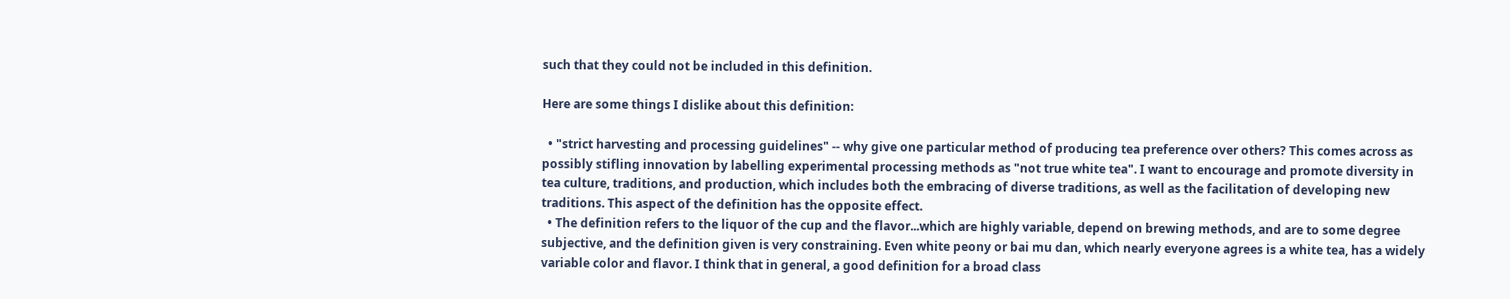such that they could not be included in this definition.

Here are some things I dislike about this definition:

  • "strict harvesting and processing guidelines" -- why give one particular method of producing tea preference over others? This comes across as possibly stifling innovation by labelling experimental processing methods as "not true white tea". I want to encourage and promote diversity in tea culture, traditions, and production, which includes both the embracing of diverse traditions, as well as the facilitation of developing new traditions. This aspect of the definition has the opposite effect.
  • The definition refers to the liquor of the cup and the flavor...which are highly variable, depend on brewing methods, and are to some degree subjective, and the definition given is very constraining. Even white peony or bai mu dan, which nearly everyone agrees is a white tea, has a widely variable color and flavor. I think that in general, a good definition for a broad class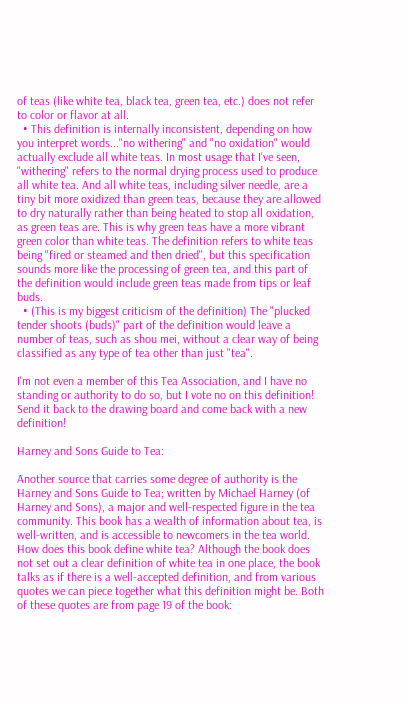of teas (like white tea, black tea, green tea, etc.) does not refer to color or flavor at all.
  • This definition is internally inconsistent, depending on how you interpret words..."no withering" and "no oxidation" would actually exclude all white teas. In most usage that I've seen, "withering" refers to the normal drying process used to produce all white tea. And all white teas, including silver needle, are a tiny bit more oxidized than green teas, because they are allowed to dry naturally rather than being heated to stop all oxidation, as green teas are. This is why green teas have a more vibrant green color than white teas. The definition refers to white teas being "fired or steamed and then dried", but this specification sounds more like the processing of green tea, and this part of the definition would include green teas made from tips or leaf buds.
  • (This is my biggest criticism of the definition) The "plucked tender shoots (buds)" part of the definition would leave a number of teas, such as shou mei, without a clear way of being classified as any type of tea other than just "tea".

I'm not even a member of this Tea Association, and I have no standing or authority to do so, but I vote no on this definition! Send it back to the drawing board and come back with a new definition!

Harney and Sons Guide to Tea:

Another source that carries some degree of authority is the Harney and Sons Guide to Tea; written by Michael Harney (of Harney and Sons), a major and well-respected figure in the tea community. This book has a wealth of information about tea, is well-written, and is accessible to newcomers in the tea world. How does this book define white tea? Although the book does not set out a clear definition of white tea in one place, the book talks as if there is a well-accepted definition, and from various quotes we can piece together what this definition might be. Both of these quotes are from page 19 of the book: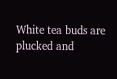White tea buds are plucked and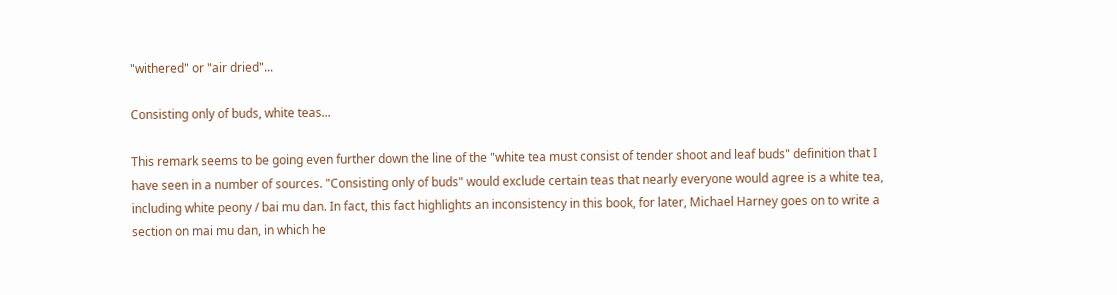"withered" or "air dried"...

Consisting only of buds, white teas...

This remark seems to be going even further down the line of the "white tea must consist of tender shoot and leaf buds" definition that I have seen in a number of sources. "Consisting only of buds" would exclude certain teas that nearly everyone would agree is a white tea, including white peony / bai mu dan. In fact, this fact highlights an inconsistency in this book, for later, Michael Harney goes on to write a section on mai mu dan, in which he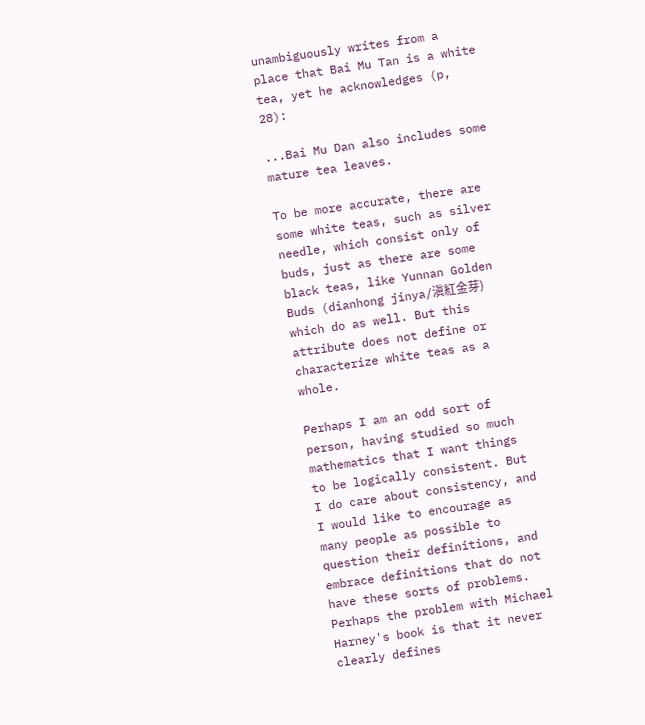unambiguously writes from a place that Bai Mu Tan is a white tea, yet he acknowledges (p, 28):

...Bai Mu Dan also includes some mature tea leaves.

To be more accurate, there are some white teas, such as silver needle, which consist only of buds, just as there are some black teas, like Yunnan Golden Buds (dianhong jinya/滇紅金芽) which do as well. But this attribute does not define or characterize white teas as a whole.

Perhaps I am an odd sort of person, having studied so much mathematics that I want things to be logically consistent. But I do care about consistency, and I would like to encourage as many people as possible to question their definitions, and embrace definitions that do not have these sorts of problems. Perhaps the problem with Michael Harney's book is that it never clearly defines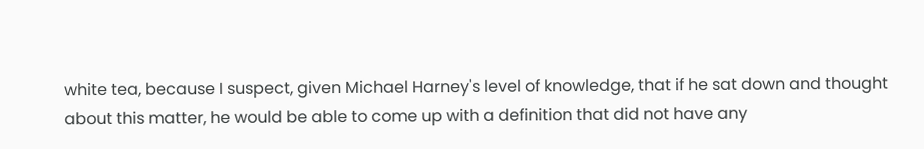white tea, because I suspect, given Michael Harney's level of knowledge, that if he sat down and thought about this matter, he would be able to come up with a definition that did not have any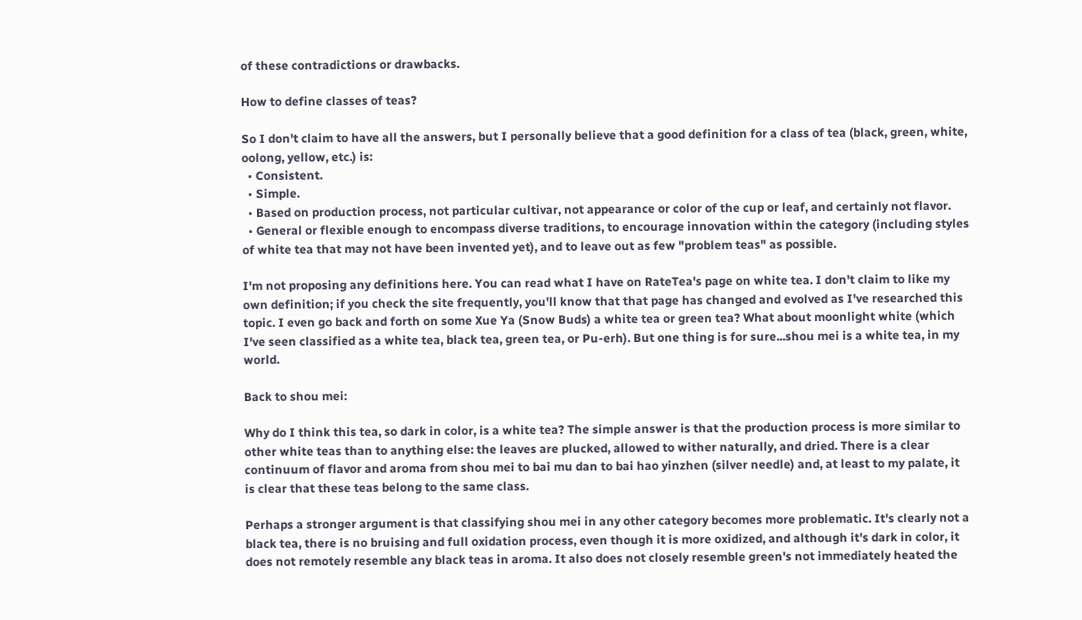of these contradictions or drawbacks.

How to define classes of teas?

So I don't claim to have all the answers, but I personally believe that a good definition for a class of tea (black, green, white, oolong, yellow, etc.) is:
  • Consistent.
  • Simple.
  • Based on production process, not particular cultivar, not appearance or color of the cup or leaf, and certainly not flavor.
  • General or flexible enough to encompass diverse traditions, to encourage innovation within the category (including styles of white tea that may not have been invented yet), and to leave out as few "problem teas" as possible.

I'm not proposing any definitions here. You can read what I have on RateTea's page on white tea. I don't claim to like my own definition; if you check the site frequently, you'll know that that page has changed and evolved as I've researched this topic. I even go back and forth on some Xue Ya (Snow Buds) a white tea or green tea? What about moonlight white (which I've seen classified as a white tea, black tea, green tea, or Pu-erh). But one thing is for sure...shou mei is a white tea, in my world.

Back to shou mei:

Why do I think this tea, so dark in color, is a white tea? The simple answer is that the production process is more similar to other white teas than to anything else: the leaves are plucked, allowed to wither naturally, and dried. There is a clear continuum of flavor and aroma from shou mei to bai mu dan to bai hao yinzhen (silver needle) and, at least to my palate, it is clear that these teas belong to the same class.

Perhaps a stronger argument is that classifying shou mei in any other category becomes more problematic. It's clearly not a black tea, there is no bruising and full oxidation process, even though it is more oxidized, and although it's dark in color, it does not remotely resemble any black teas in aroma. It also does not closely resemble green's not immediately heated the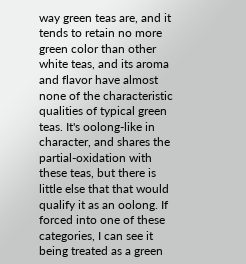way green teas are, and it tends to retain no more green color than other white teas, and its aroma and flavor have almost none of the characteristic qualities of typical green teas. It's oolong-like in character, and shares the partial-oxidation with these teas, but there is little else that that would qualify it as an oolong. If forced into one of these categories, I can see it being treated as a green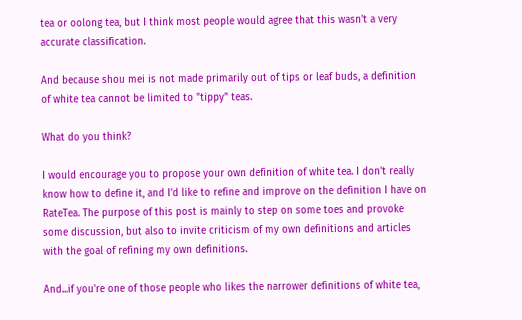tea or oolong tea, but I think most people would agree that this wasn't a very accurate classification.

And because shou mei is not made primarily out of tips or leaf buds, a definition of white tea cannot be limited to "tippy" teas.

What do you think?

I would encourage you to propose your own definition of white tea. I don't really know how to define it, and I'd like to refine and improve on the definition I have on RateTea. The purpose of this post is mainly to step on some toes and provoke some discussion, but also to invite criticism of my own definitions and articles with the goal of refining my own definitions.

And...if you're one of those people who likes the narrower definitions of white tea,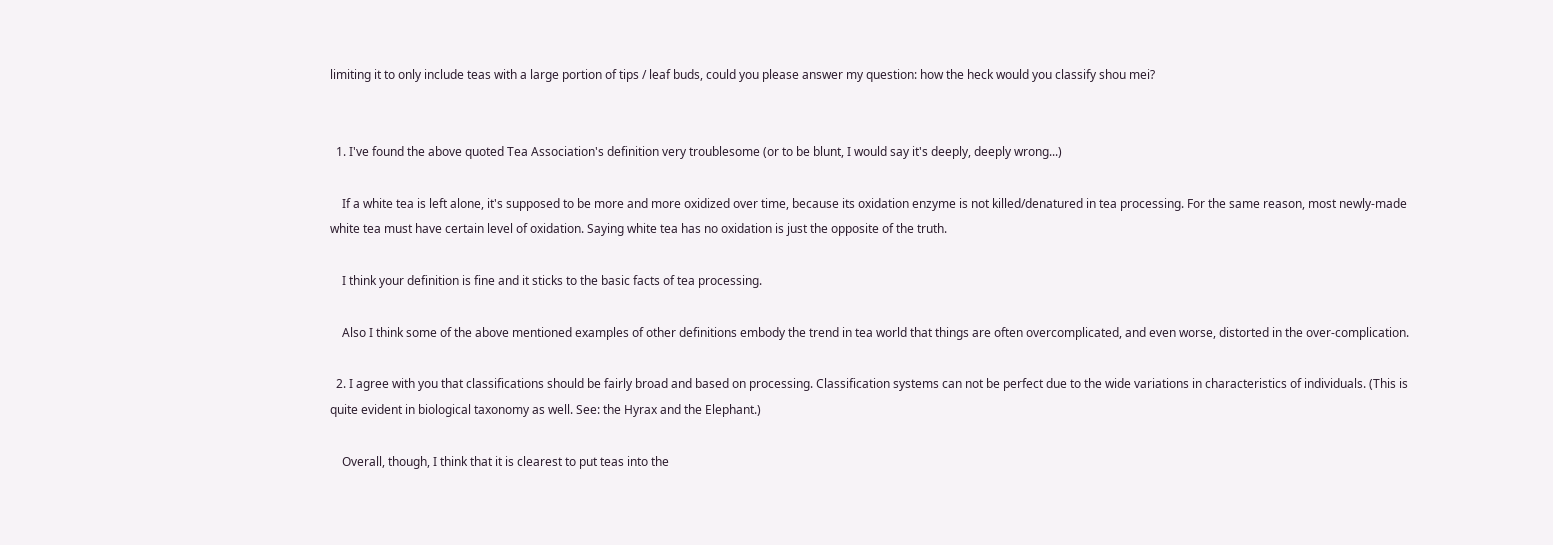limiting it to only include teas with a large portion of tips / leaf buds, could you please answer my question: how the heck would you classify shou mei?


  1. I've found the above quoted Tea Association's definition very troublesome (or to be blunt, I would say it's deeply, deeply wrong...)

    If a white tea is left alone, it's supposed to be more and more oxidized over time, because its oxidation enzyme is not killed/denatured in tea processing. For the same reason, most newly-made white tea must have certain level of oxidation. Saying white tea has no oxidation is just the opposite of the truth.

    I think your definition is fine and it sticks to the basic facts of tea processing.

    Also I think some of the above mentioned examples of other definitions embody the trend in tea world that things are often overcomplicated, and even worse, distorted in the over-complication.

  2. I agree with you that classifications should be fairly broad and based on processing. Classification systems can not be perfect due to the wide variations in characteristics of individuals. (This is quite evident in biological taxonomy as well. See: the Hyrax and the Elephant.)

    Overall, though, I think that it is clearest to put teas into the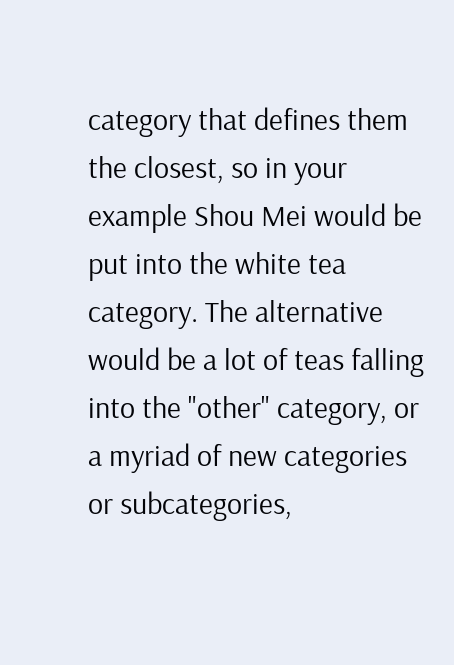category that defines them the closest, so in your example Shou Mei would be put into the white tea category. The alternative would be a lot of teas falling into the "other" category, or a myriad of new categories or subcategories,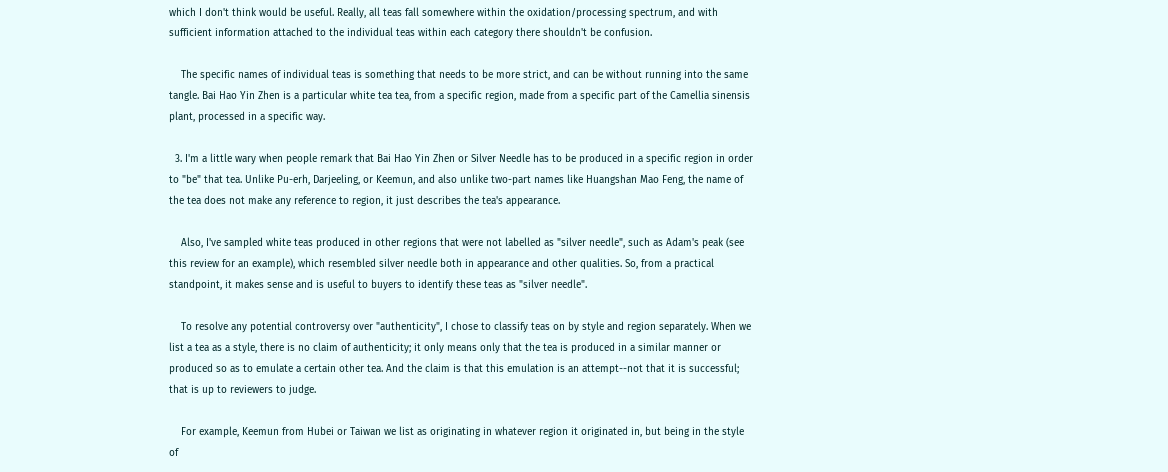which I don't think would be useful. Really, all teas fall somewhere within the oxidation/processing spectrum, and with sufficient information attached to the individual teas within each category there shouldn't be confusion.

    The specific names of individual teas is something that needs to be more strict, and can be without running into the same tangle. Bai Hao Yin Zhen is a particular white tea tea, from a specific region, made from a specific part of the Camellia sinensis plant, processed in a specific way.

  3. I'm a little wary when people remark that Bai Hao Yin Zhen or Silver Needle has to be produced in a specific region in order to "be" that tea. Unlike Pu-erh, Darjeeling, or Keemun, and also unlike two-part names like Huangshan Mao Feng, the name of the tea does not make any reference to region, it just describes the tea's appearance.

    Also, I've sampled white teas produced in other regions that were not labelled as "silver needle", such as Adam's peak (see this review for an example), which resembled silver needle both in appearance and other qualities. So, from a practical standpoint, it makes sense and is useful to buyers to identify these teas as "silver needle".

    To resolve any potential controversy over "authenticity", I chose to classify teas on by style and region separately. When we list a tea as a style, there is no claim of authenticity; it only means only that the tea is produced in a similar manner or produced so as to emulate a certain other tea. And the claim is that this emulation is an attempt--not that it is successful; that is up to reviewers to judge.

    For example, Keemun from Hubei or Taiwan we list as originating in whatever region it originated in, but being in the style of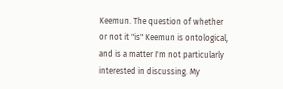Keemun. The question of whether or not it "is" Keemun is ontological, and is a matter I'm not particularly interested in discussing. My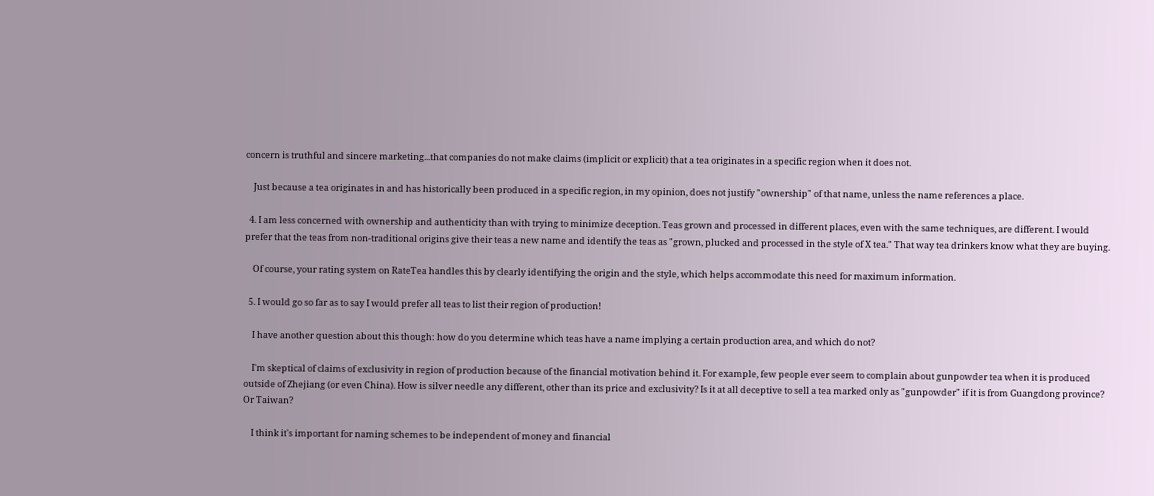concern is truthful and sincere marketing...that companies do not make claims (implicit or explicit) that a tea originates in a specific region when it does not.

    Just because a tea originates in and has historically been produced in a specific region, in my opinion, does not justify "ownership" of that name, unless the name references a place.

  4. I am less concerned with ownership and authenticity than with trying to minimize deception. Teas grown and processed in different places, even with the same techniques, are different. I would prefer that the teas from non-traditional origins give their teas a new name and identify the teas as "grown, plucked and processed in the style of X tea." That way tea drinkers know what they are buying.

    Of course, your rating system on RateTea handles this by clearly identifying the origin and the style, which helps accommodate this need for maximum information.

  5. I would go so far as to say I would prefer all teas to list their region of production!

    I have another question about this though: how do you determine which teas have a name implying a certain production area, and which do not?

    I'm skeptical of claims of exclusivity in region of production because of the financial motivation behind it. For example, few people ever seem to complain about gunpowder tea when it is produced outside of Zhejiang (or even China). How is silver needle any different, other than its price and exclusivity? Is it at all deceptive to sell a tea marked only as "gunpowder" if it is from Guangdong province? Or Taiwan?

    I think it's important for naming schemes to be independent of money and financial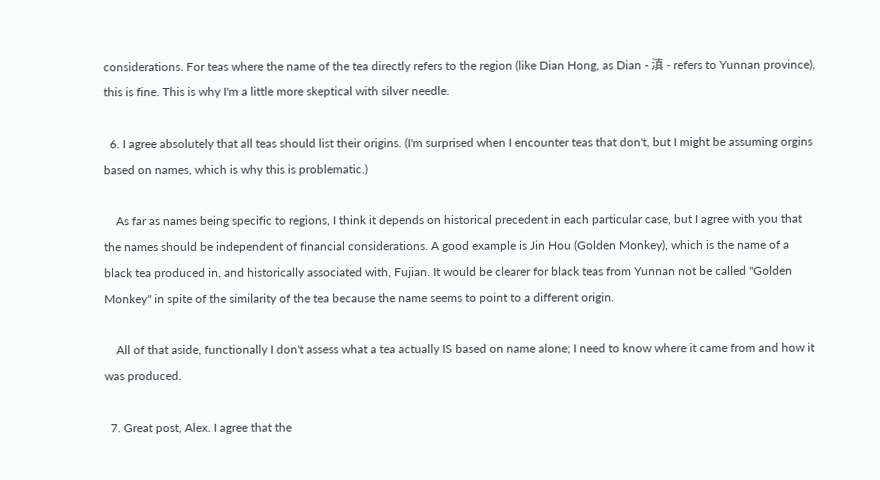considerations. For teas where the name of the tea directly refers to the region (like Dian Hong, as Dian - 滇 - refers to Yunnan province), this is fine. This is why I'm a little more skeptical with silver needle.

  6. I agree absolutely that all teas should list their origins. (I'm surprised when I encounter teas that don't, but I might be assuming orgins based on names, which is why this is problematic.)

    As far as names being specific to regions, I think it depends on historical precedent in each particular case, but I agree with you that the names should be independent of financial considerations. A good example is Jin Hou (Golden Monkey), which is the name of a black tea produced in, and historically associated with, Fujian. It would be clearer for black teas from Yunnan not be called "Golden Monkey" in spite of the similarity of the tea because the name seems to point to a different origin.

    All of that aside, functionally I don't assess what a tea actually IS based on name alone; I need to know where it came from and how it was produced.

  7. Great post, Alex. I agree that the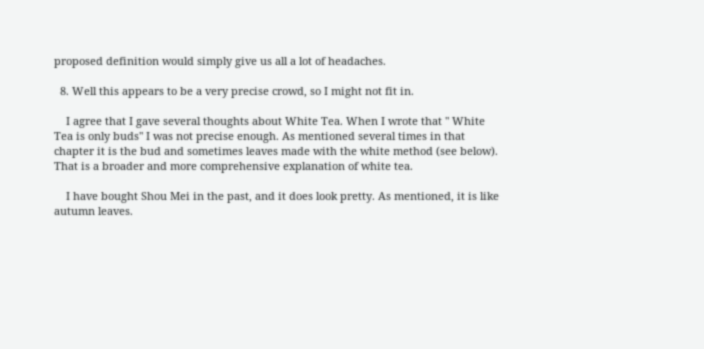proposed definition would simply give us all a lot of headaches.

  8. Well this appears to be a very precise crowd, so I might not fit in.

    I agree that I gave several thoughts about White Tea. When I wrote that " White Tea is only buds" I was not precise enough. As mentioned several times in that chapter it is the bud and sometimes leaves made with the white method (see below). That is a broader and more comprehensive explanation of white tea.

    I have bought Shou Mei in the past, and it does look pretty. As mentioned, it is like autumn leaves.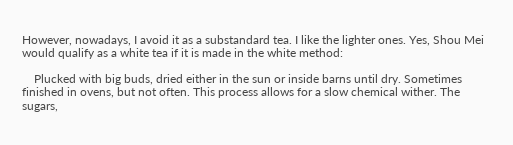However, nowadays, I avoid it as a substandard tea. I like the lighter ones. Yes, Shou Mei would qualify as a white tea if it is made in the white method:

    Plucked with big buds, dried either in the sun or inside barns until dry. Sometimes finished in ovens, but not often. This process allows for a slow chemical wither. The sugars,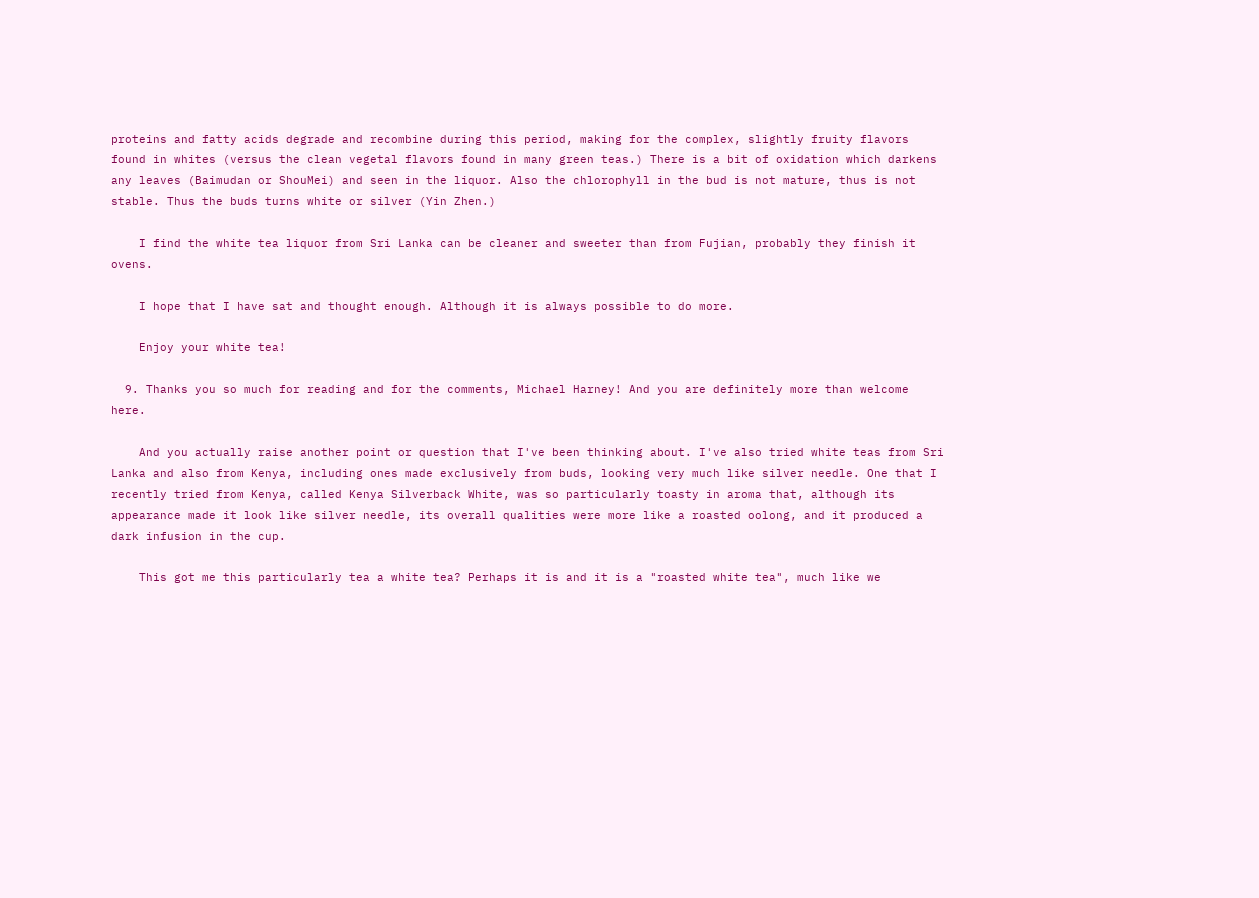proteins and fatty acids degrade and recombine during this period, making for the complex, slightly fruity flavors found in whites (versus the clean vegetal flavors found in many green teas.) There is a bit of oxidation which darkens any leaves (Baimudan or ShouMei) and seen in the liquor. Also the chlorophyll in the bud is not mature, thus is not stable. Thus the buds turns white or silver (Yin Zhen.)

    I find the white tea liquor from Sri Lanka can be cleaner and sweeter than from Fujian, probably they finish it ovens.

    I hope that I have sat and thought enough. Although it is always possible to do more.

    Enjoy your white tea!

  9. Thanks you so much for reading and for the comments, Michael Harney! And you are definitely more than welcome here.

    And you actually raise another point or question that I've been thinking about. I've also tried white teas from Sri Lanka and also from Kenya, including ones made exclusively from buds, looking very much like silver needle. One that I recently tried from Kenya, called Kenya Silverback White, was so particularly toasty in aroma that, although its appearance made it look like silver needle, its overall qualities were more like a roasted oolong, and it produced a dark infusion in the cup.

    This got me this particularly tea a white tea? Perhaps it is and it is a "roasted white tea", much like we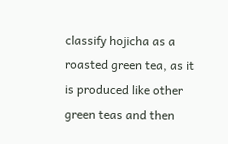classify hojicha as a roasted green tea, as it is produced like other green teas and then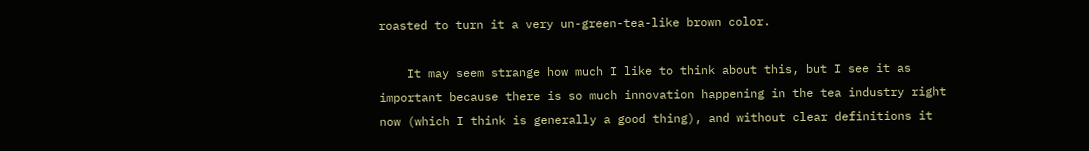roasted to turn it a very un-green-tea-like brown color.

    It may seem strange how much I like to think about this, but I see it as important because there is so much innovation happening in the tea industry right now (which I think is generally a good thing), and without clear definitions it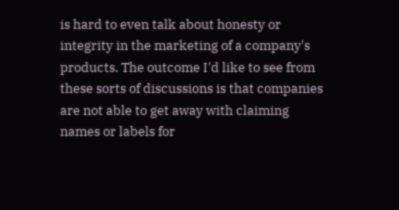is hard to even talk about honesty or integrity in the marketing of a company's products. The outcome I'd like to see from these sorts of discussions is that companies are not able to get away with claiming names or labels for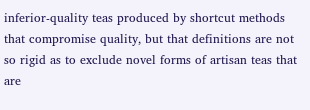inferior-quality teas produced by shortcut methods that compromise quality, but that definitions are not so rigid as to exclude novel forms of artisan teas that are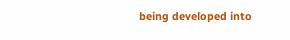being developed into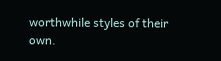worthwhile styles of their own.